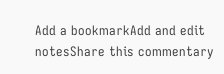Add a bookmarkAdd and edit notesShare this commentary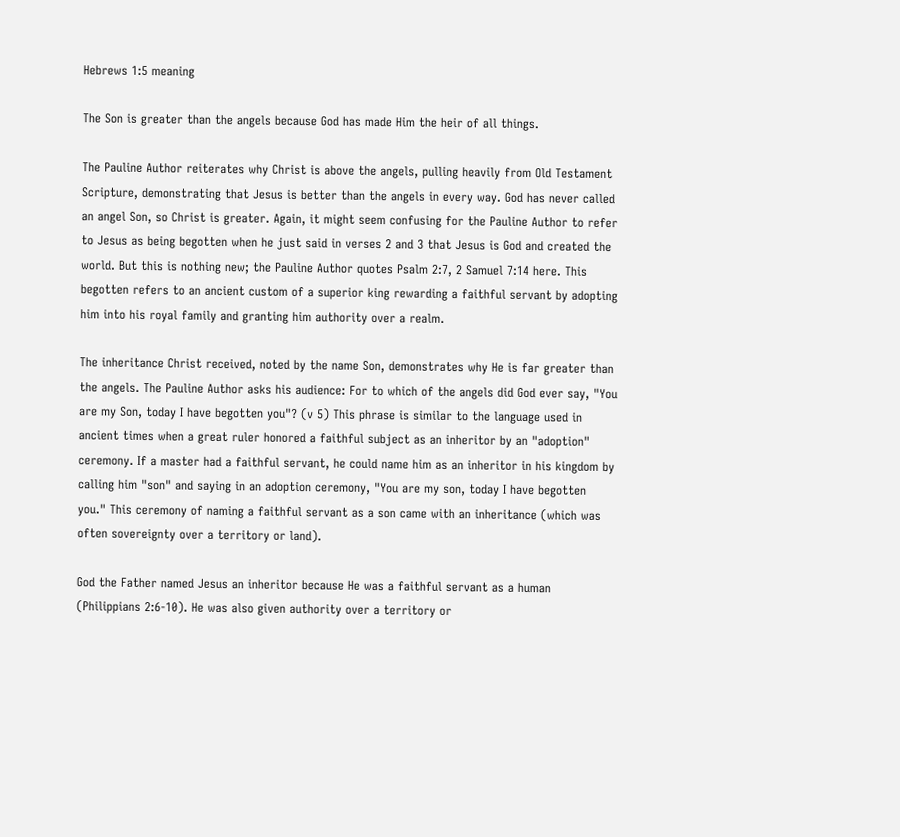Hebrews 1:5 meaning

The Son is greater than the angels because God has made Him the heir of all things.

The Pauline Author reiterates why Christ is above the angels, pulling heavily from Old Testament Scripture, demonstrating that Jesus is better than the angels in every way. God has never called an angel Son, so Christ is greater. Again, it might seem confusing for the Pauline Author to refer to Jesus as being begotten when he just said in verses 2 and 3 that Jesus is God and created the world. But this is nothing new; the Pauline Author quotes Psalm 2:7, 2 Samuel 7:14 here. This begotten refers to an ancient custom of a superior king rewarding a faithful servant by adopting him into his royal family and granting him authority over a realm.

The inheritance Christ received, noted by the name Son, demonstrates why He is far greater than the angels. The Pauline Author asks his audience: For to which of the angels did God ever say, "You are my Son, today I have begotten you"? (v 5) This phrase is similar to the language used in ancient times when a great ruler honored a faithful subject as an inheritor by an "adoption" ceremony. If a master had a faithful servant, he could name him as an inheritor in his kingdom by calling him "son" and saying in an adoption ceremony, "You are my son, today I have begotten you." This ceremony of naming a faithful servant as a son came with an inheritance (which was often sovereignty over a territory or land).

God the Father named Jesus an inheritor because He was a faithful servant as a human (Philippians 2:6-10). He was also given authority over a territory or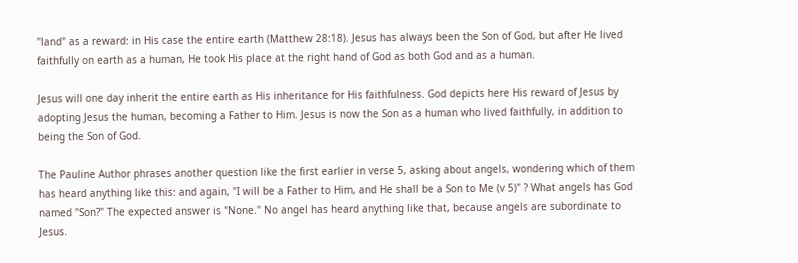"land" as a reward: in His case the entire earth (Matthew 28:18). Jesus has always been the Son of God, but after He lived faithfully on earth as a human, He took His place at the right hand of God as both God and as a human.

Jesus will one day inherit the entire earth as His inheritance for His faithfulness. God depicts here His reward of Jesus by adopting Jesus the human, becoming a Father to Him. Jesus is now the Son as a human who lived faithfully, in addition to being the Son of God.

The Pauline Author phrases another question like the first earlier in verse 5, asking about angels, wondering which of them has heard anything like this: and again, "I will be a Father to Him, and He shall be a Son to Me (v 5)" ? What angels has God named "Son?" The expected answer is "None." No angel has heard anything like that, because angels are subordinate to Jesus.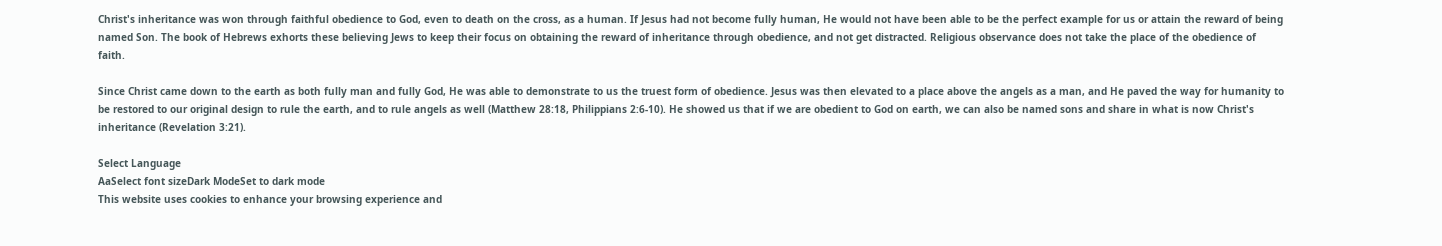Christ's inheritance was won through faithful obedience to God, even to death on the cross, as a human. If Jesus had not become fully human, He would not have been able to be the perfect example for us or attain the reward of being named Son. The book of Hebrews exhorts these believing Jews to keep their focus on obtaining the reward of inheritance through obedience, and not get distracted. Religious observance does not take the place of the obedience of faith.

Since Christ came down to the earth as both fully man and fully God, He was able to demonstrate to us the truest form of obedience. Jesus was then elevated to a place above the angels as a man, and He paved the way for humanity to be restored to our original design to rule the earth, and to rule angels as well (Matthew 28:18, Philippians 2:6-10). He showed us that if we are obedient to God on earth, we can also be named sons and share in what is now Christ's inheritance (Revelation 3:21).

Select Language
AaSelect font sizeDark ModeSet to dark mode
This website uses cookies to enhance your browsing experience and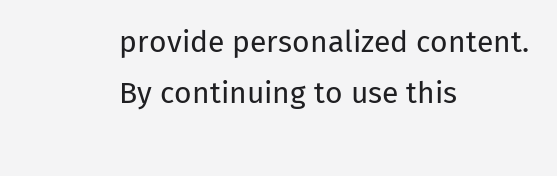provide personalized content. By continuing to use this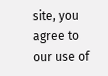site, you agree to our use of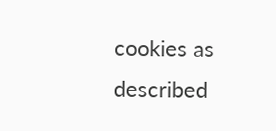cookies as described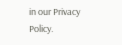in our Privacy Policy.